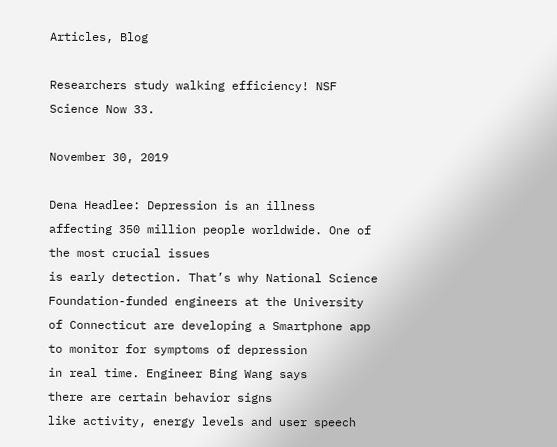Articles, Blog

Researchers study walking efficiency! NSF Science Now 33.

November 30, 2019

Dena Headlee: Depression is an illness
affecting 350 million people worldwide. One of the most crucial issues
is early detection. That’s why National Science
Foundation-funded engineers at the University
of Connecticut are developing a Smartphone app to monitor for symptoms of depression
in real time. Engineer Bing Wang says
there are certain behavior signs
like activity, energy levels and user speech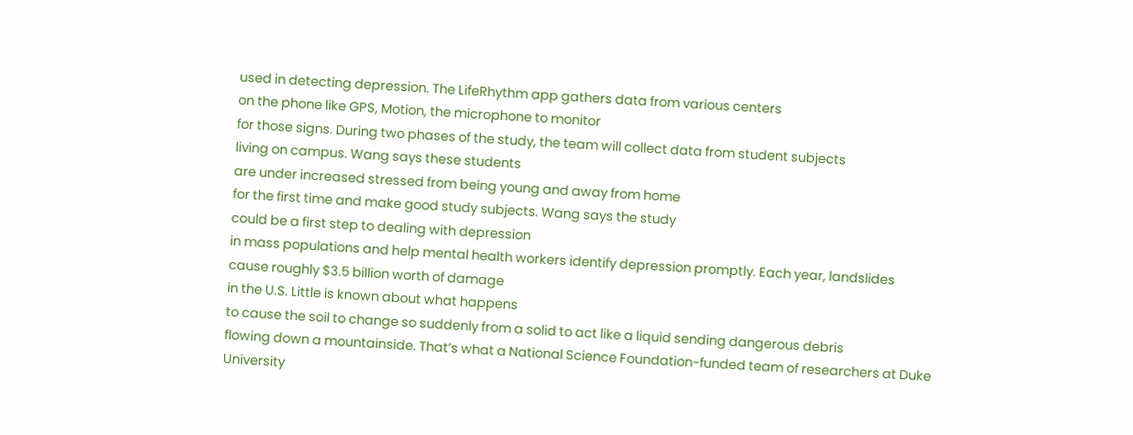used in detecting depression. The LifeRhythm app gathers data from various centers
on the phone like GPS, Motion, the microphone to monitor
for those signs. During two phases of the study, the team will collect data from student subjects
living on campus. Wang says these students
are under increased stressed from being young and away from home
for the first time and make good study subjects. Wang says the study
could be a first step to dealing with depression
in mass populations and help mental health workers identify depression promptly. Each year, landslides
cause roughly $3.5 billion worth of damage
in the U.S. Little is known about what happens
to cause the soil to change so suddenly from a solid to act like a liquid sending dangerous debris
flowing down a mountainside. That’s what a National Science Foundation-funded team of researchers at Duke University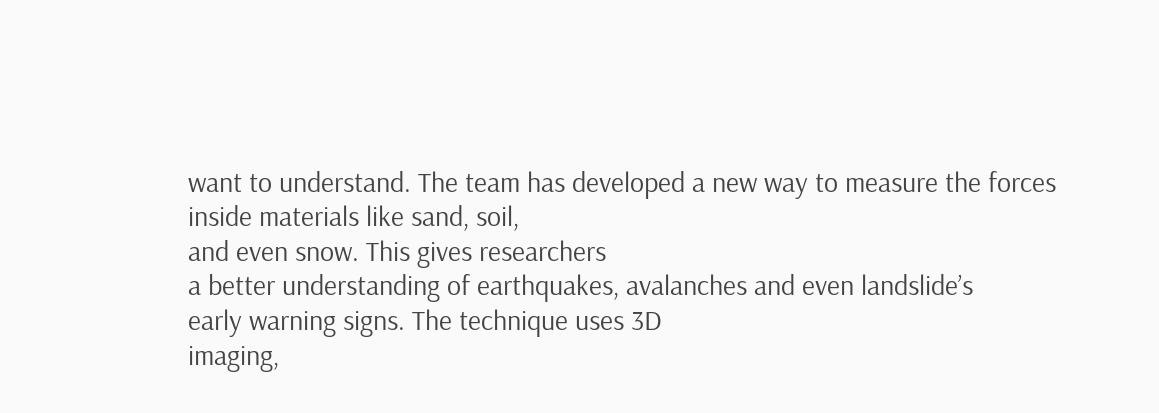want to understand. The team has developed a new way to measure the forces
inside materials like sand, soil,
and even snow. This gives researchers
a better understanding of earthquakes, avalanches and even landslide’s
early warning signs. The technique uses 3D
imaging,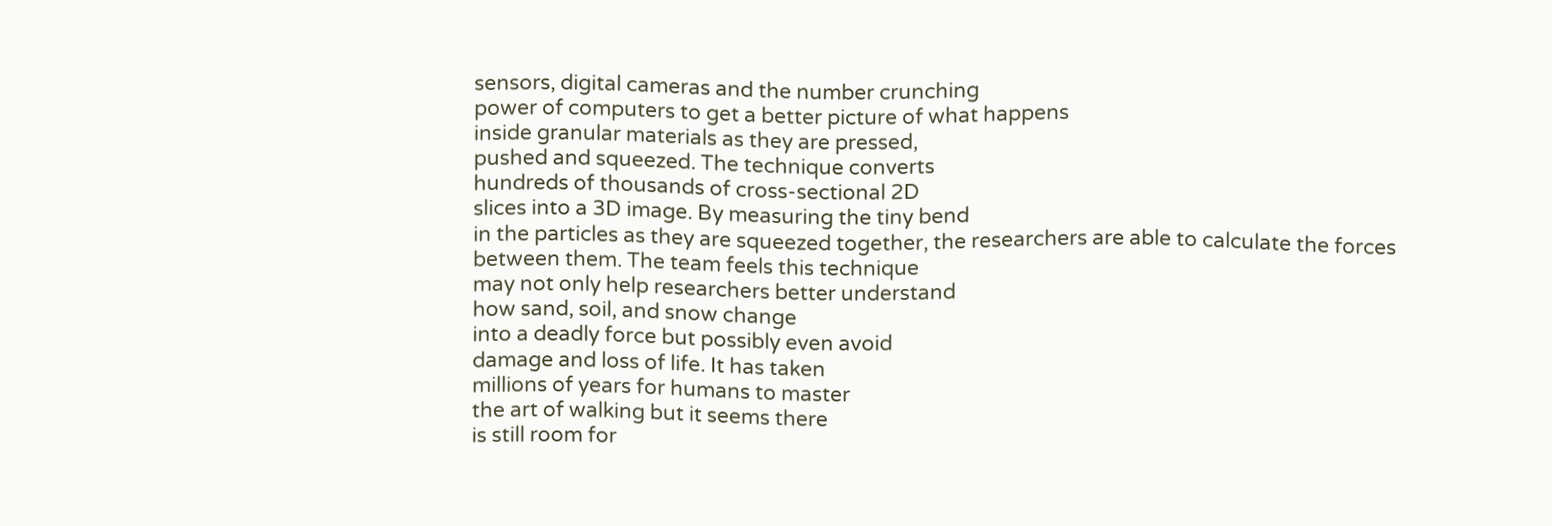sensors, digital cameras and the number crunching
power of computers to get a better picture of what happens
inside granular materials as they are pressed,
pushed and squeezed. The technique converts
hundreds of thousands of cross-sectional 2D
slices into a 3D image. By measuring the tiny bend
in the particles as they are squeezed together, the researchers are able to calculate the forces
between them. The team feels this technique
may not only help researchers better understand
how sand, soil, and snow change
into a deadly force but possibly even avoid
damage and loss of life. It has taken
millions of years for humans to master
the art of walking but it seems there
is still room for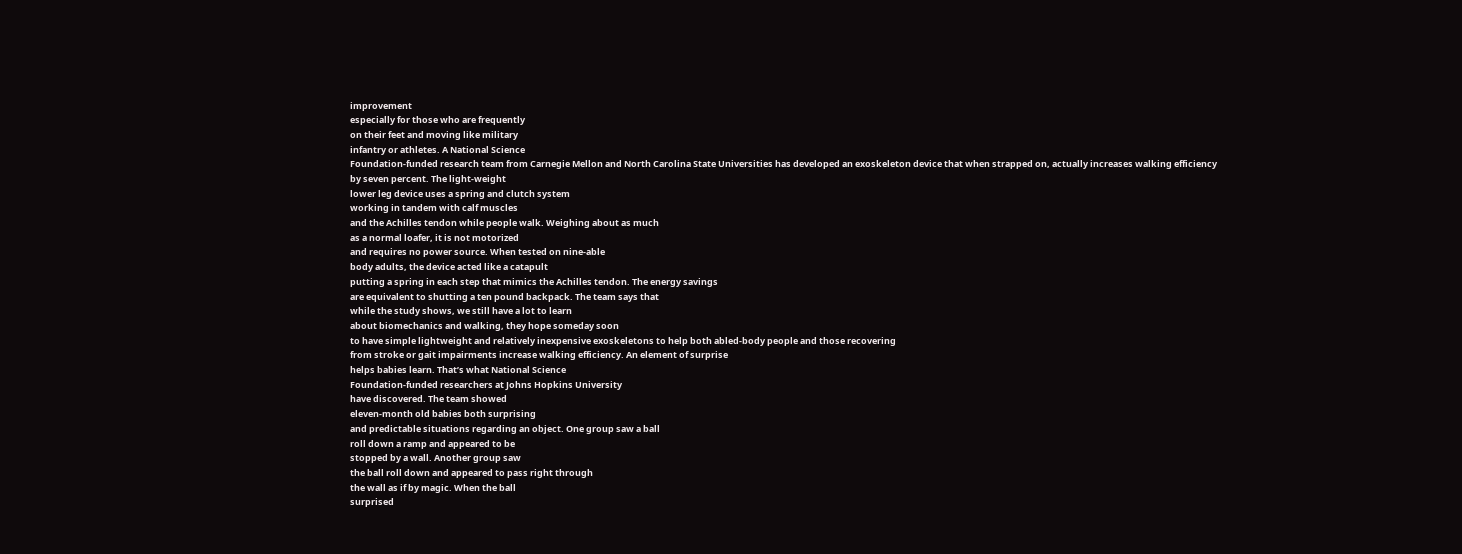improvement
especially for those who are frequently
on their feet and moving like military
infantry or athletes. A National Science
Foundation-funded research team from Carnegie Mellon and North Carolina State Universities has developed an exoskeleton device that when strapped on, actually increases walking efficiency
by seven percent. The light-weight
lower leg device uses a spring and clutch system
working in tandem with calf muscles
and the Achilles tendon while people walk. Weighing about as much
as a normal loafer, it is not motorized
and requires no power source. When tested on nine-able
body adults, the device acted like a catapult
putting a spring in each step that mimics the Achilles tendon. The energy savings
are equivalent to shutting a ten pound backpack. The team says that
while the study shows, we still have a lot to learn
about biomechanics and walking, they hope someday soon
to have simple lightweight and relatively inexpensive exoskeletons to help both abled-body people and those recovering
from stroke or gait impairments increase walking efficiency. An element of surprise
helps babies learn. That’s what National Science
Foundation-funded researchers at Johns Hopkins University
have discovered. The team showed
eleven-month old babies both surprising
and predictable situations regarding an object. One group saw a ball
roll down a ramp and appeared to be
stopped by a wall. Another group saw
the ball roll down and appeared to pass right through
the wall as if by magic. When the ball
surprised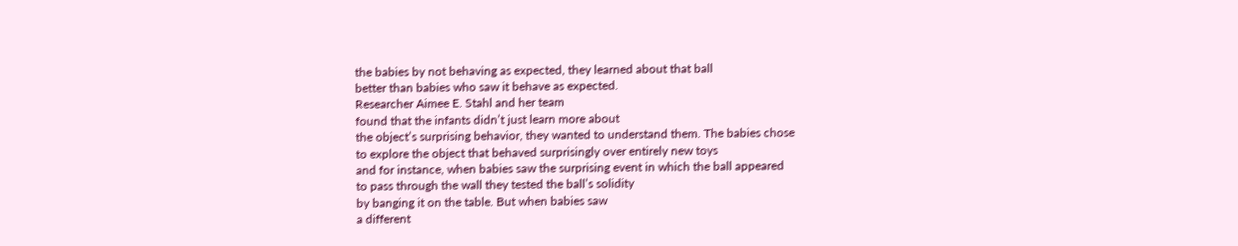the babies by not behaving as expected, they learned about that ball
better than babies who saw it behave as expected.
Researcher Aimee E. Stahl and her team
found that the infants didn’t just learn more about
the object’s surprising behavior, they wanted to understand them. The babies chose
to explore the object that behaved surprisingly over entirely new toys
and for instance, when babies saw the surprising event in which the ball appeared
to pass through the wall they tested the ball’s solidity
by banging it on the table. But when babies saw
a different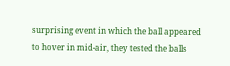surprising event in which the ball appeared
to hover in mid-air, they tested the balls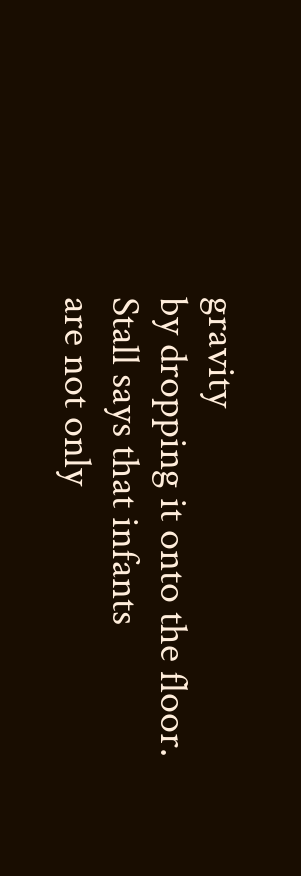gravity
by dropping it onto the floor. Stall says that infants
are not only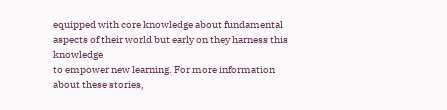equipped with core knowledge about fundamental
aspects of their world but early on they harness this knowledge
to empower new learning. For more information
about these stories,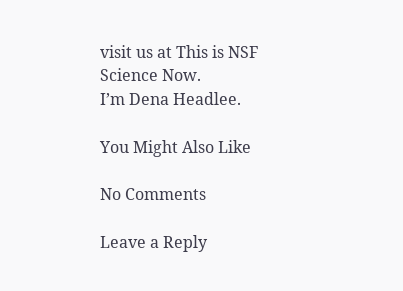visit us at This is NSF Science Now.
I’m Dena Headlee.

You Might Also Like

No Comments

Leave a Reply